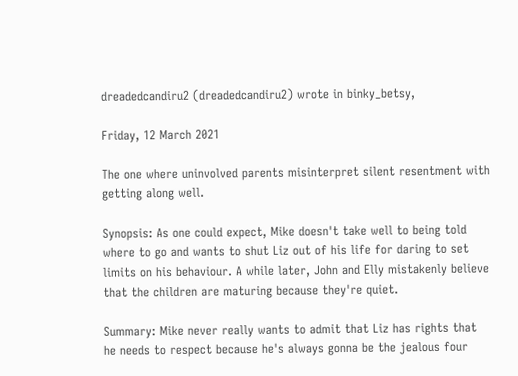dreadedcandiru2 (dreadedcandiru2) wrote in binky_betsy,

Friday, 12 March 2021

The one where uninvolved parents misinterpret silent resentment with getting along well.

Synopsis: As one could expect, Mike doesn't take well to being told where to go and wants to shut Liz out of his life for daring to set limits on his behaviour. A while later, John and Elly mistakenly believe that the children are maturing because they're quiet.

Summary: Mike never really wants to admit that Liz has rights that he needs to respect because he's always gonna be the jealous four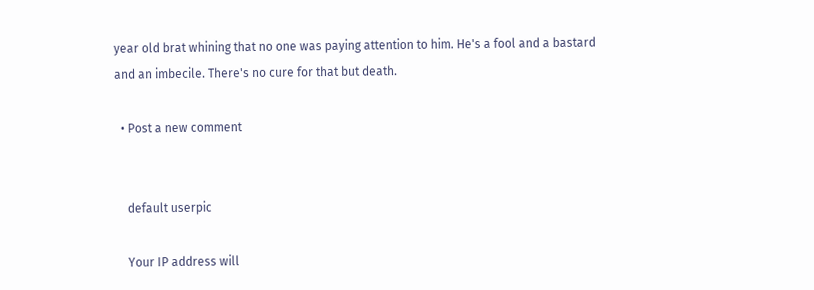year old brat whining that no one was paying attention to him. He's a fool and a bastard and an imbecile. There's no cure for that but death.

  • Post a new comment


    default userpic

    Your IP address will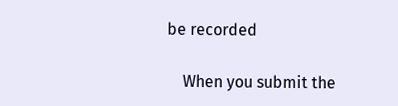be recorded

    When you submit the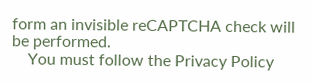form an invisible reCAPTCHA check will be performed.
    You must follow the Privacy Policy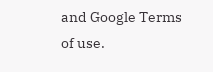and Google Terms of use.